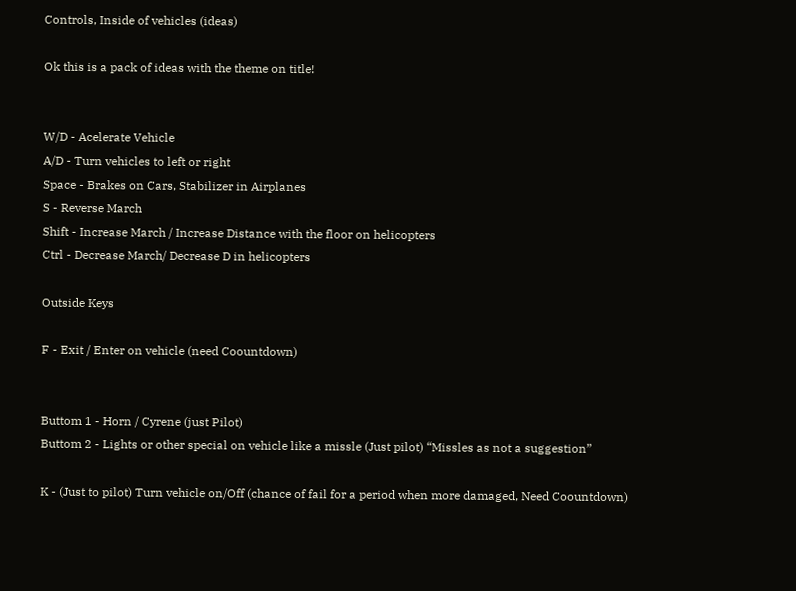Controls, Inside of vehicles (ideas)

Ok this is a pack of ideas with the theme on title!


W/D - Acelerate Vehicle
A/D - Turn vehicles to left or right
Space - Brakes on Cars, Stabilizer in Airplanes
S - Reverse March
Shift - Increase March / Increase Distance with the floor on helicopters
Ctrl - Decrease March/ Decrease D in helicopters

Outside Keys

F - Exit / Enter on vehicle (need Coountdown)


Buttom 1 - Horn / Cyrene (just Pilot)
Buttom 2 - Lights or other special on vehicle like a missle (Just pilot) “Missles as not a suggestion”

K - (Just to pilot) Turn vehicle on/Off (chance of fail for a period when more damaged, Need Coountdown)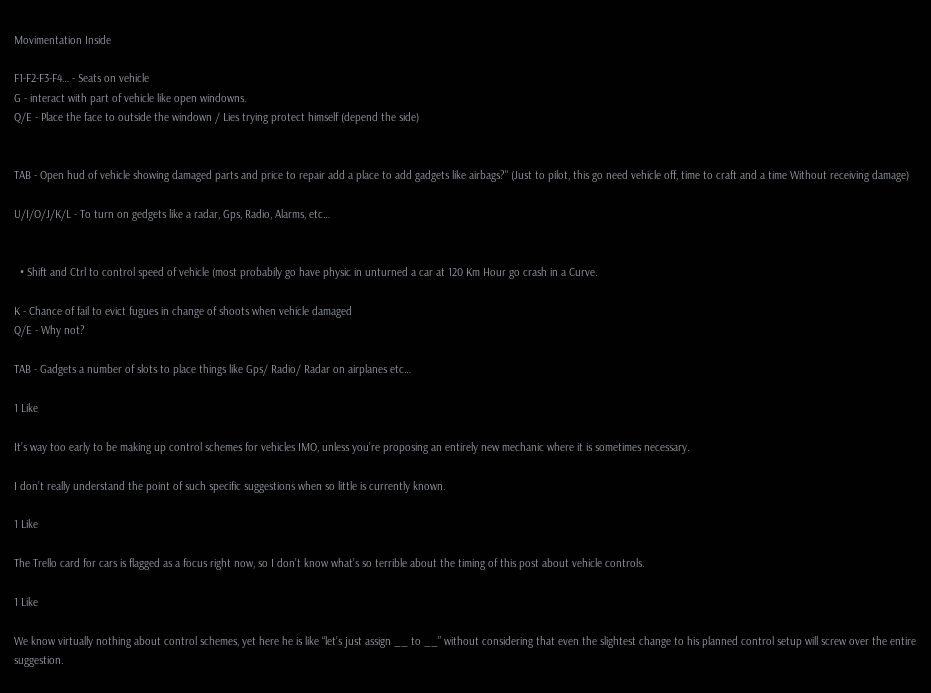Movimentation Inside

F1-F2-F3-F4… - Seats on vehicle
G - interact with part of vehicle like open windowns.
Q/E - Place the face to outside the windown / Lies trying protect himself (depend the side)


TAB - Open hud of vehicle showing damaged parts and price to repair add a place to add gadgets like airbags?" (Just to pilot, this go need vehicle off, time to craft and a time Without receiving damage)

U/I/O/J/K/L - To turn on gedgets like a radar, Gps, Radio, Alarms, etc…


  • Shift and Ctrl to control speed of vehicle (most probabily go have physic in unturned a car at 120 Km Hour go crash in a Curve.

K - Chance of fail to evict fugues in change of shoots when vehicle damaged
Q/E - Why not?

TAB - Gadgets a number of slots to place things like Gps/ Radio/ Radar on airplanes etc…

1 Like

It’s way too early to be making up control schemes for vehicles IMO, unless you’re proposing an entirely new mechanic where it is sometimes necessary.

I don’t really understand the point of such specific suggestions when so little is currently known.

1 Like

The Trello card for cars is flagged as a focus right now, so I don’t know what’s so terrible about the timing of this post about vehicle controls.

1 Like

We know virtually nothing about control schemes, yet here he is like “let’s just assign __ to __” without considering that even the slightest change to his planned control setup will screw over the entire suggestion.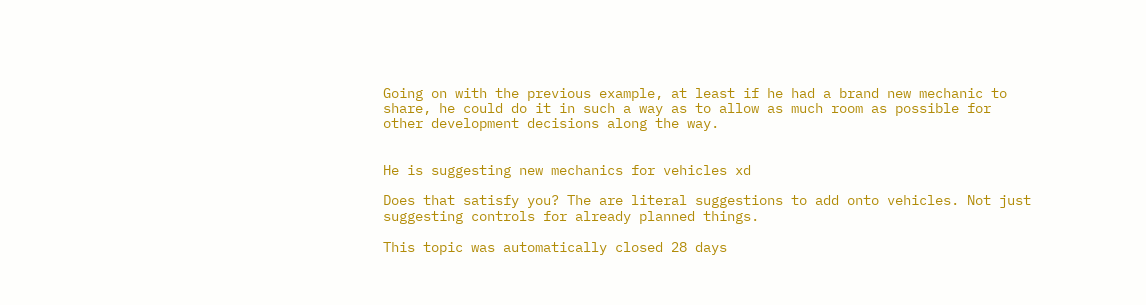Going on with the previous example, at least if he had a brand new mechanic to share, he could do it in such a way as to allow as much room as possible for other development decisions along the way.


He is suggesting new mechanics for vehicles xd

Does that satisfy you? The are literal suggestions to add onto vehicles. Not just suggesting controls for already planned things.

This topic was automatically closed 28 days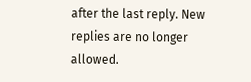after the last reply. New replies are no longer allowed.